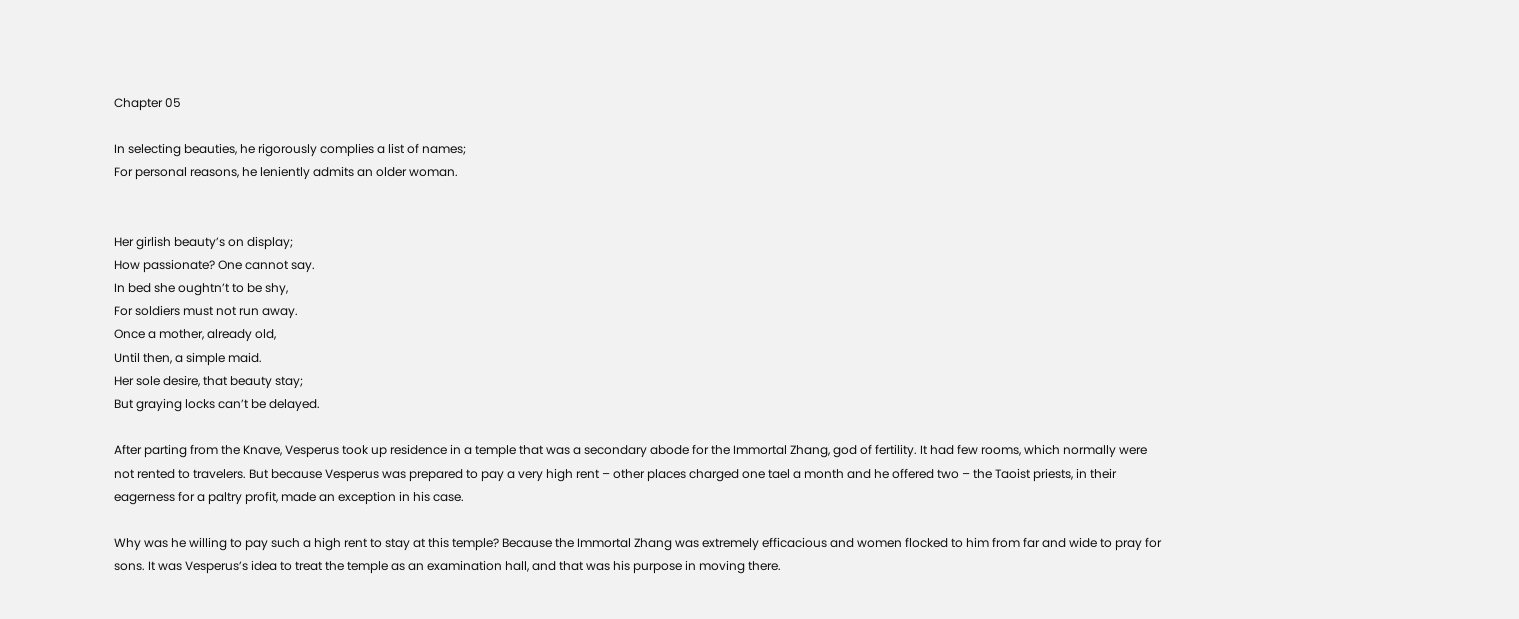Chapter 05

In selecting beauties, he rigorously complies a list of names;
For personal reasons, he leniently admits an older woman.


Her girlish beauty’s on display;
How passionate? One cannot say.
In bed she oughtn’t to be shy,
For soldiers must not run away.
Once a mother, already old,
Until then, a simple maid.
Her sole desire, that beauty stay;
But graying locks can’t be delayed.

After parting from the Knave, Vesperus took up residence in a temple that was a secondary abode for the Immortal Zhang, god of fertility. It had few rooms, which normally were not rented to travelers. But because Vesperus was prepared to pay a very high rent – other places charged one tael a month and he offered two – the Taoist priests, in their eagerness for a paltry profit, made an exception in his case.

Why was he willing to pay such a high rent to stay at this temple? Because the Immortal Zhang was extremely efficacious and women flocked to him from far and wide to pray for sons. It was Vesperus’s idea to treat the temple as an examination hall, and that was his purpose in moving there.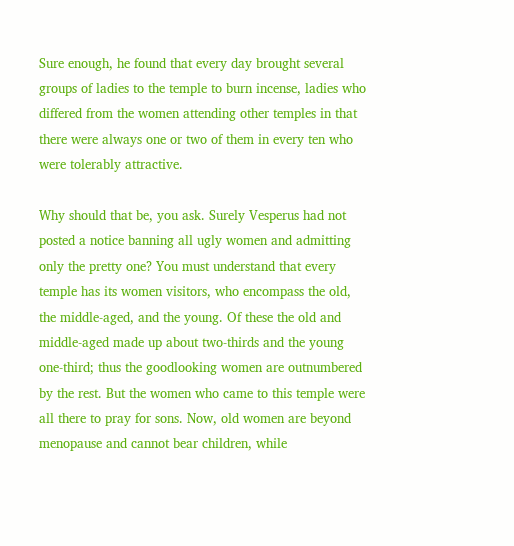Sure enough, he found that every day brought several groups of ladies to the temple to burn incense, ladies who differed from the women attending other temples in that there were always one or two of them in every ten who were tolerably attractive.

Why should that be, you ask. Surely Vesperus had not posted a notice banning all ugly women and admitting only the pretty one? You must understand that every temple has its women visitors, who encompass the old, the middle-aged, and the young. Of these the old and middle-aged made up about two-thirds and the young one-third; thus the goodlooking women are outnumbered by the rest. But the women who came to this temple were all there to pray for sons. Now, old women are beyond menopause and cannot bear children, while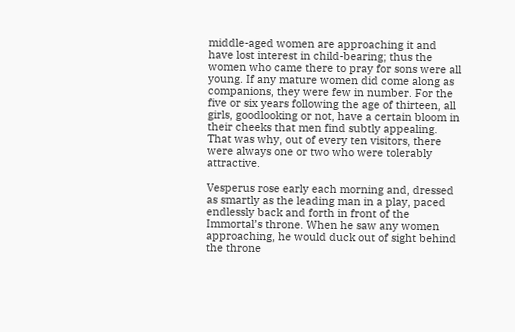middle-aged women are approaching it and have lost interest in child-bearing; thus the women who came there to pray for sons were all young. If any mature women did come along as companions, they were few in number. For the five or six years following the age of thirteen, all girls, goodlooking or not, have a certain bloom in their cheeks that men find subtly appealing. That was why, out of every ten visitors, there were always one or two who were tolerably attractive.

Vesperus rose early each morning and, dressed as smartly as the leading man in a play, paced endlessly back and forth in front of the Immortal’s throne. When he saw any women approaching, he would duck out of sight behind the throne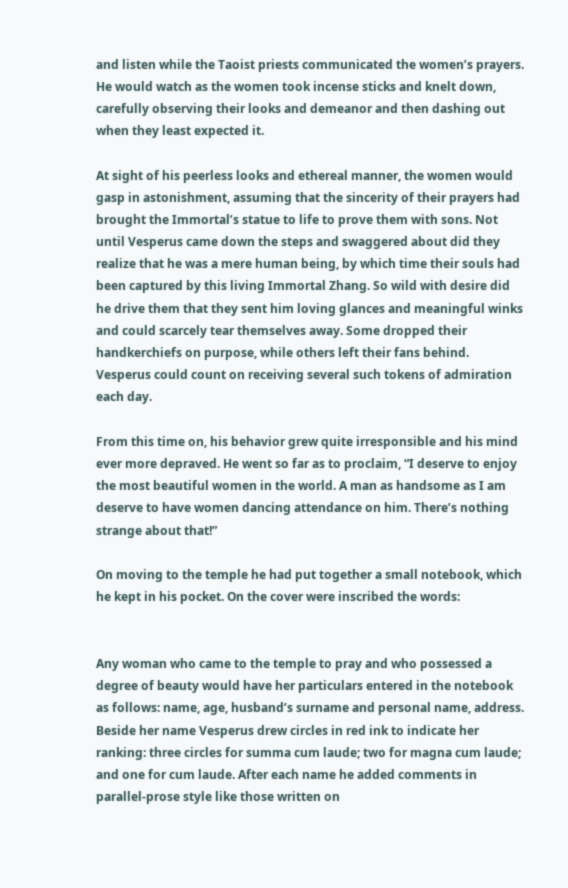and listen while the Taoist priests communicated the women’s prayers. He would watch as the women took incense sticks and knelt down, carefully observing their looks and demeanor and then dashing out when they least expected it.

At sight of his peerless looks and ethereal manner, the women would gasp in astonishment, assuming that the sincerity of their prayers had brought the Immortal’s statue to life to prove them with sons. Not until Vesperus came down the steps and swaggered about did they realize that he was a mere human being, by which time their souls had been captured by this living Immortal Zhang. So wild with desire did he drive them that they sent him loving glances and meaningful winks and could scarcely tear themselves away. Some dropped their handkerchiefs on purpose, while others left their fans behind. Vesperus could count on receiving several such tokens of admiration each day.

From this time on, his behavior grew quite irresponsible and his mind ever more depraved. He went so far as to proclaim, “I deserve to enjoy the most beautiful women in the world. A man as handsome as I am deserve to have women dancing attendance on him. There’s nothing strange about that!”

On moving to the temple he had put together a small notebook, which he kept in his pocket. On the cover were inscribed the words:


Any woman who came to the temple to pray and who possessed a degree of beauty would have her particulars entered in the notebook as follows: name, age, husband’s surname and personal name, address. Beside her name Vesperus drew circles in red ink to indicate her ranking: three circles for summa cum laude; two for magna cum laude; and one for cum laude. After each name he added comments in parallel-prose style like those written on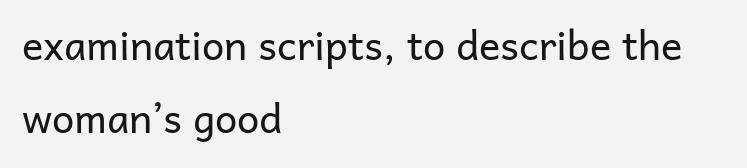examination scripts, to describe the woman’s good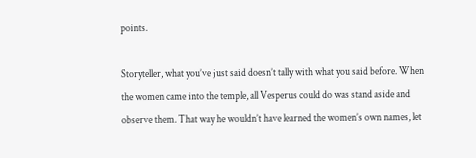points.

Storyteller, what you’ve just said doesn’t tally with what you said before. When the women came into the temple, all Vesperus could do was stand aside and observe them. That way he wouldn’t have learned the women’s own names, let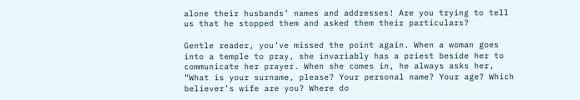alone their husbands’ names and addresses! Are you trying to tell us that he stopped them and asked them their particulars?

Gentle reader, you’ve missed the point again. When a woman goes into a temple to pray, she invariably has a priest beside her to communicate her prayer. When she comes in, he always asks her, “What is your surname, please? Your personal name? Your age? Which believer’s wife are you? Where do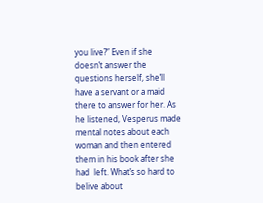you live?” Even if she doesn’t answer the questions herself, she’ll have a servant or a maid there to answer for her. As he listened, Vesperus made mental notes about each woman and then entered them in his book after she had  left. What’s so hard to belive about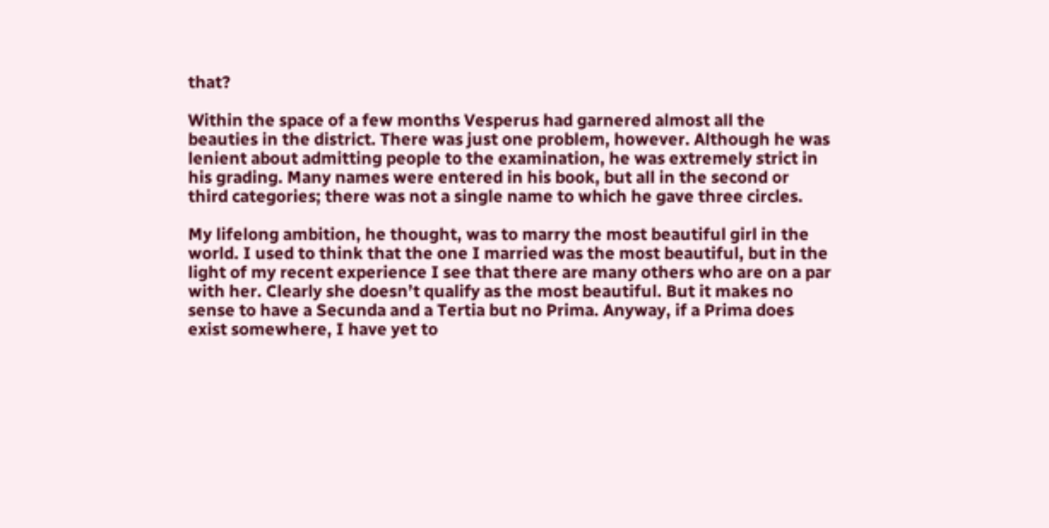that?

Within the space of a few months Vesperus had garnered almost all the beauties in the district. There was just one problem, however. Although he was lenient about admitting people to the examination, he was extremely strict in his grading. Many names were entered in his book, but all in the second or third categories; there was not a single name to which he gave three circles.

My lifelong ambition, he thought, was to marry the most beautiful girl in the world. I used to think that the one I married was the most beautiful, but in the light of my recent experience I see that there are many others who are on a par with her. Clearly she doesn’t qualify as the most beautiful. But it makes no sense to have a Secunda and a Tertia but no Prima. Anyway, if a Prima does exist somewhere, I have yet to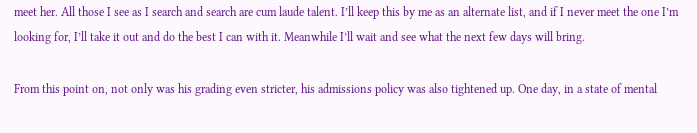meet her. All those I see as I search and search are cum laude talent. I’ll keep this by me as an alternate list, and if I never meet the one I’m looking for, I’ll take it out and do the best I can with it. Meanwhile I’ll wait and see what the next few days will bring.

From this point on, not only was his grading even stricter, his admissions policy was also tightened up. One day, in a state of mental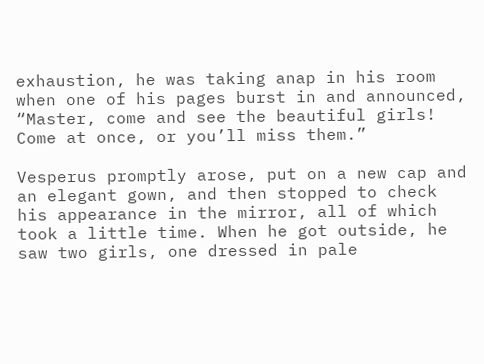exhaustion, he was taking anap in his room when one of his pages burst in and announced, “Master, come and see the beautiful girls! Come at once, or you’ll miss them.”

Vesperus promptly arose, put on a new cap and an elegant gown, and then stopped to check his appearance in the mirror, all of which took a little time. When he got outside, he saw two girls, one dressed in pale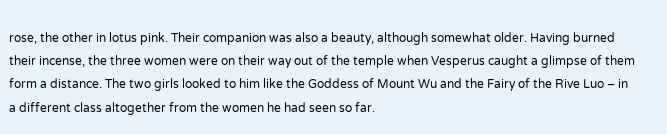rose, the other in lotus pink. Their companion was also a beauty, although somewhat older. Having burned their incense, the three women were on their way out of the temple when Vesperus caught a glimpse of them form a distance. The two girls looked to him like the Goddess of Mount Wu and the Fairy of the Rive Luo – in a different class altogether from the women he had seen so far.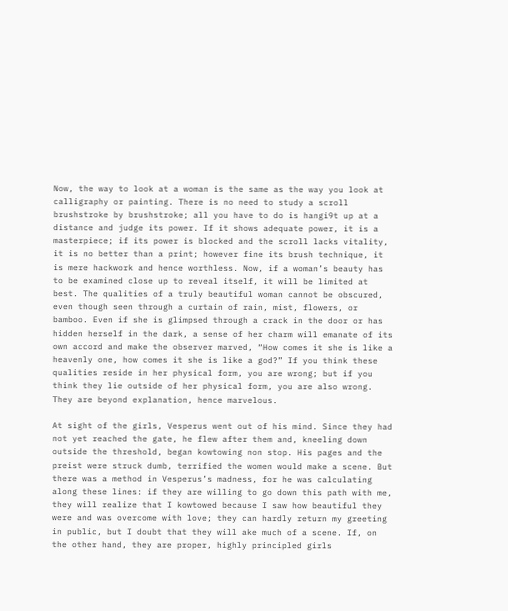Now, the way to look at a woman is the same as the way you look at calligraphy or painting. There is no need to study a scroll brushstroke by brushstroke; all you have to do is hangi9t up at a distance and judge its power. If it shows adequate power, it is a masterpiece; if its power is blocked and the scroll lacks vitality, it is no better than a print; however fine its brush technique, it is mere hackwork and hence worthless. Now, if a woman’s beauty has to be examined close up to reveal itself, it will be limited at best. The qualities of a truly beautiful woman cannot be obscured, even though seen through a curtain of rain, mist, flowers, or bamboo. Even if she is glimpsed through a crack in the door or has hidden herself in the dark, a sense of her charm will emanate of its own accord and make the observer marved, “How comes it she is like a heavenly one, how comes it she is like a god?” If you think these qualities reside in her physical form, you are wrong; but if you think they lie outside of her physical form, you are also wrong. They are beyond explanation, hence marvelous.

At sight of the girls, Vesperus went out of his mind. Since they had not yet reached the gate, he flew after them and, kneeling down outside the threshold, began kowtowing non stop. His pages and the preist were struck dumb, terrified the women would make a scene. But there was a method in Vesperus’s madness, for he was calculating along these lines: if they are willing to go down this path with me, they will realize that I kowtowed because I saw how beautiful they were and was overcome with love; they can hardly return my greeting in public, but I doubt that they will ake much of a scene. If, on the other hand, they are proper, highly principled girls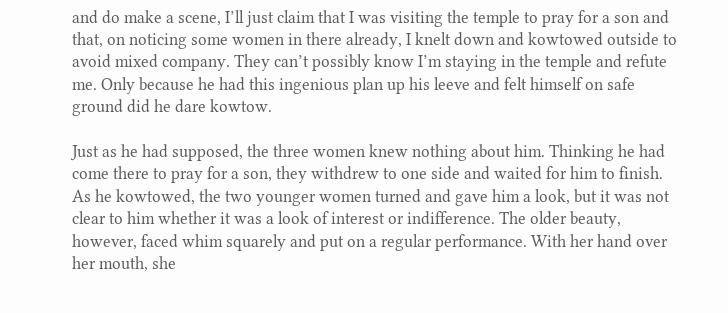and do make a scene, I’ll just claim that I was visiting the temple to pray for a son and that, on noticing some women in there already, I knelt down and kowtowed outside to avoid mixed company. They can’t possibly know I’m staying in the temple and refute me. Only because he had this ingenious plan up his leeve and felt himself on safe ground did he dare kowtow.

Just as he had supposed, the three women knew nothing about him. Thinking he had come there to pray for a son, they withdrew to one side and waited for him to finish. As he kowtowed, the two younger women turned and gave him a look, but it was not clear to him whether it was a look of interest or indifference. The older beauty, however, faced whim squarely and put on a regular performance. With her hand over her mouth, she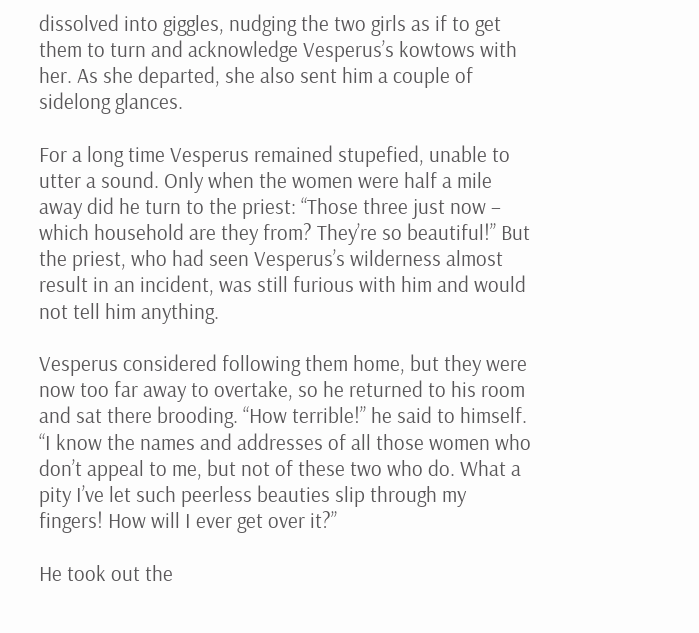dissolved into giggles, nudging the two girls as if to get them to turn and acknowledge Vesperus’s kowtows with her. As she departed, she also sent him a couple of sidelong glances.

For a long time Vesperus remained stupefied, unable to utter a sound. Only when the women were half a mile away did he turn to the priest: “Those three just now – which household are they from? They’re so beautiful!” But the priest, who had seen Vesperus’s wilderness almost result in an incident, was still furious with him and would not tell him anything.

Vesperus considered following them home, but they were now too far away to overtake, so he returned to his room and sat there brooding. “How terrible!” he said to himself. “I know the names and addresses of all those women who don’t appeal to me, but not of these two who do. What a pity I’ve let such peerless beauties slip through my fingers! How will I ever get over it?”

He took out the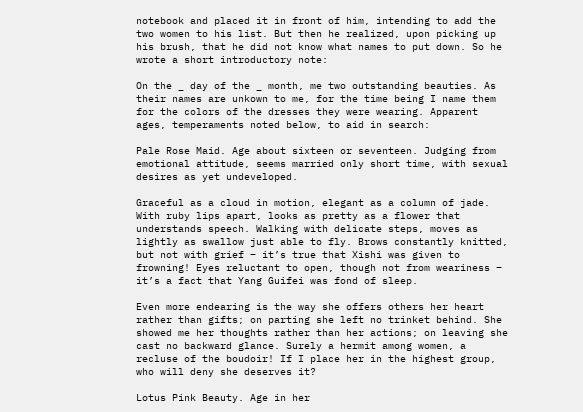notebook and placed it in front of him, intending to add the two women to his list. But then he realized, upon picking up his brush, that he did not know what names to put down. So he wrote a short introductory note:

On the _ day of the _ month, me two outstanding beauties. As their names are unkown to me, for the time being I name them for the colors of the dresses they were wearing. Apparent ages, temperaments noted below, to aid in search:

Pale Rose Maid. Age about sixteen or seventeen. Judging from emotional attitude, seems married only short time, with sexual desires as yet undeveloped.

Graceful as a cloud in motion, elegant as a column of jade. With ruby lips apart, looks as pretty as a flower that understands speech. Walking with delicate steps, moves as lightly as swallow just able to fly. Brows constantly knitted, but not with grief – it’s true that Xishi was given to frowning! Eyes reluctant to open, though not from weariness – it’s a fact that Yang Guifei was fond of sleep.

Even more endearing is the way she offers others her heart rather than gifts; on parting she left no trinket behind. She showed me her thoughts rather than her actions; on leaving she cast no backward glance. Surely a hermit among women, a recluse of the boudoir! If I place her in the highest group, who will deny she deserves it?

Lotus Pink Beauty. Age in her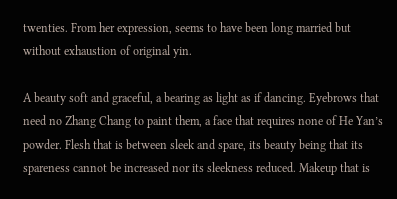twenties. From her expression, seems to have been long married but without exhaustion of original yin.

A beauty soft and graceful, a bearing as light as if dancing. Eyebrows that need no Zhang Chang to paint them, a face that requires none of He Yan’s powder. Flesh that is between sleek and spare, its beauty being that its spareness cannot be increased nor its sleekness reduced. Makeup that is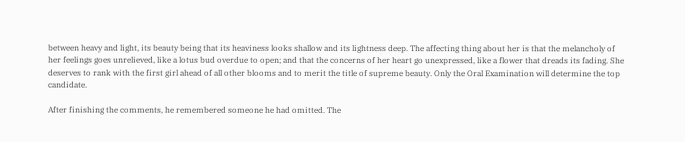between heavy and light, its beauty being that its heaviness looks shallow and its lightness deep. The affecting thing about her is that the melancholy of her feelings goes unrelieved, like a lotus bud overdue to open; and that the concerns of her heart go unexpressed, like a flower that dreads its fading. She deserves to rank with the first girl ahead of all other blooms and to merit the title of supreme beauty. Only the Oral Examination will determine the top candidate.

After finishing the comments, he remembered someone he had omitted. The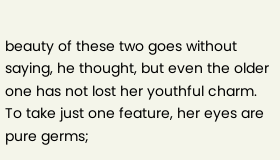beauty of these two goes without saying, he thought, but even the older one has not lost her youthful charm. To take just one feature, her eyes are pure germs;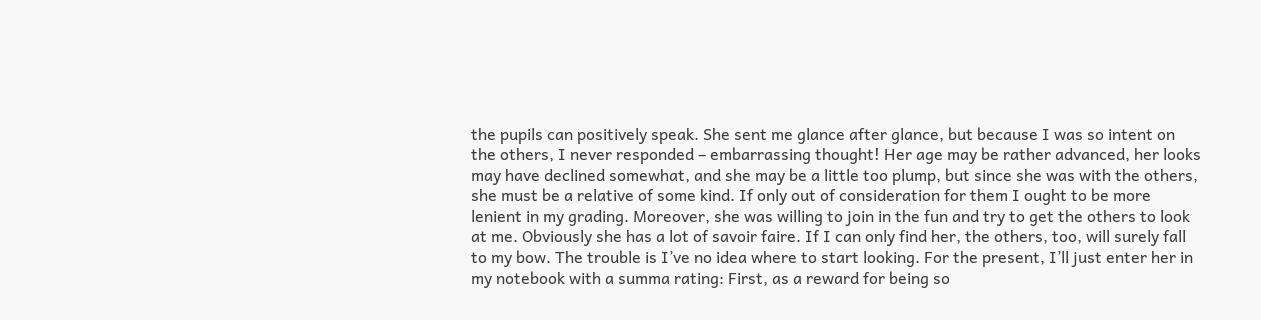the pupils can positively speak. She sent me glance after glance, but because I was so intent on the others, I never responded – embarrassing thought! Her age may be rather advanced, her looks may have declined somewhat, and she may be a little too plump, but since she was with the others, she must be a relative of some kind. If only out of consideration for them I ought to be more lenient in my grading. Moreover, she was willing to join in the fun and try to get the others to look at me. Obviously she has a lot of savoir faire. If I can only find her, the others, too, will surely fall to my bow. The trouble is I’ve no idea where to start looking. For the present, I’ll just enter her in my notebook with a summa rating: First, as a reward for being so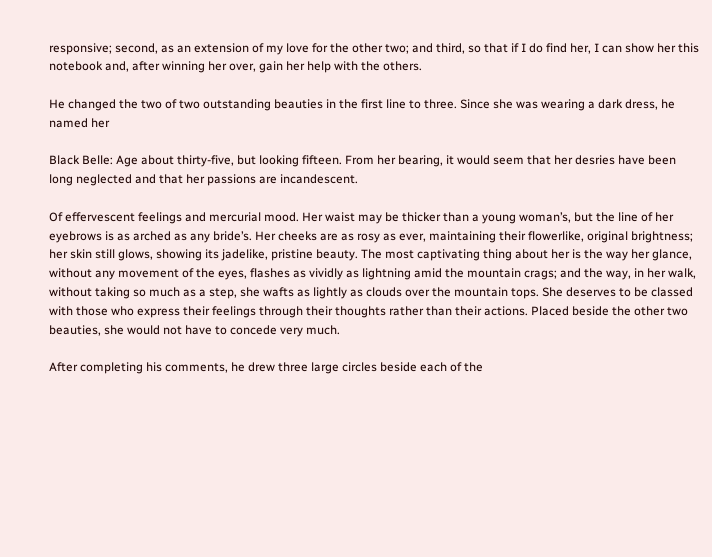responsive; second, as an extension of my love for the other two; and third, so that if I do find her, I can show her this notebook and, after winning her over, gain her help with the others.

He changed the two of two outstanding beauties in the first line to three. Since she was wearing a dark dress, he named her

Black Belle: Age about thirty-five, but looking fifteen. From her bearing, it would seem that her desries have been long neglected and that her passions are incandescent.

Of effervescent feelings and mercurial mood. Her waist may be thicker than a young woman’s, but the line of her eyebrows is as arched as any bride’s. Her cheeks are as rosy as ever, maintaining their flowerlike, original brightness; her skin still glows, showing its jadelike, pristine beauty. The most captivating thing about her is the way her glance, without any movement of the eyes, flashes as vividly as lightning amid the mountain crags; and the way, in her walk, without taking so much as a step, she wafts as lightly as clouds over the mountain tops. She deserves to be classed with those who express their feelings through their thoughts rather than their actions. Placed beside the other two beauties, she would not have to concede very much.

After completing his comments, he drew three large circles beside each of the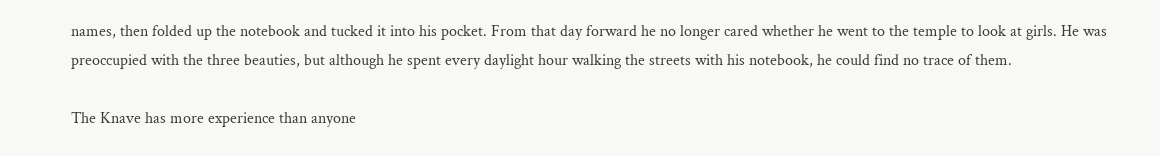names, then folded up the notebook and tucked it into his pocket. From that day forward he no longer cared whether he went to the temple to look at girls. He was preoccupied with the three beauties, but although he spent every daylight hour walking the streets with his notebook, he could find no trace of them.

The Knave has more experience than anyone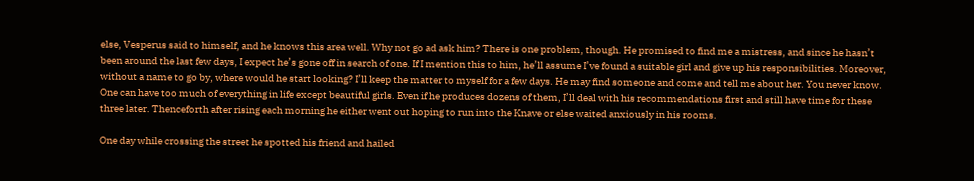else, Vesperus said to himself, and he knows this area well. Why not go ad ask him? There is one problem, though. He promised to find me a mistress, and since he hasn’t been around the last few days, I expect he’s gone off in search of one. If I mention this to him, he’ll assume I’ve found a suitable girl and give up his responsibilities. Moreover, without a name to go by, where would he start looking? I’ll keep the matter to myself for a few days. He may find someone and come and tell me about her. You never know. One can have too much of everything in life except beautiful girls. Even if he produces dozens of them, I’ll deal with his recommendations first and still have time for these three later. Thenceforth after rising each morning he either went out hoping to run into the Knave or else waited anxiously in his rooms.

One day while crossing the street he spotted his friend and hailed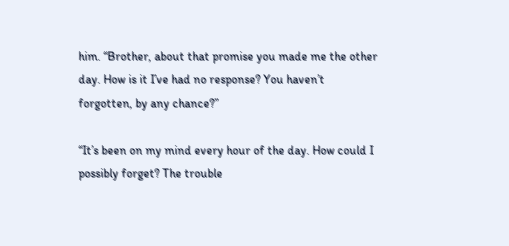him. “Brother, about that promise you made me the other day. How is it I’ve had no response? You haven’t forgotten, by any chance?”

“It’s been on my mind every hour of the day. How could I possibly forget? The trouble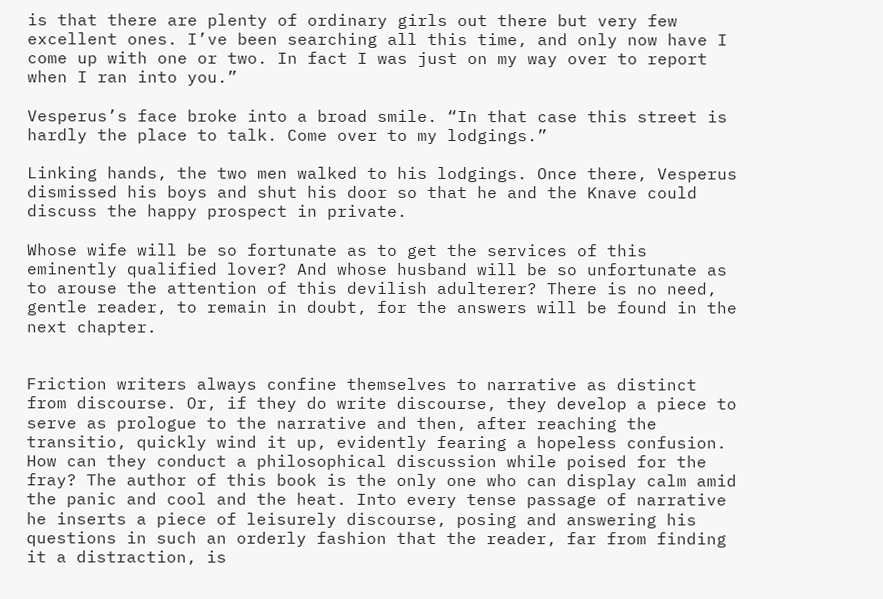is that there are plenty of ordinary girls out there but very few excellent ones. I’ve been searching all this time, and only now have I come up with one or two. In fact I was just on my way over to report when I ran into you.”

Vesperus’s face broke into a broad smile. “In that case this street is hardly the place to talk. Come over to my lodgings.”

Linking hands, the two men walked to his lodgings. Once there, Vesperus dismissed his boys and shut his door so that he and the Knave could discuss the happy prospect in private.

Whose wife will be so fortunate as to get the services of this eminently qualified lover? And whose husband will be so unfortunate as to arouse the attention of this devilish adulterer? There is no need, gentle reader, to remain in doubt, for the answers will be found in the next chapter.


Friction writers always confine themselves to narrative as distinct from discourse. Or, if they do write discourse, they develop a piece to serve as prologue to the narrative and then, after reaching the transitio, quickly wind it up, evidently fearing a hopeless confusion. How can they conduct a philosophical discussion while poised for the fray? The author of this book is the only one who can display calm amid the panic and cool and the heat. Into every tense passage of narrative he inserts a piece of leisurely discourse, posing and answering his questions in such an orderly fashion that the reader, far from finding it a distraction, is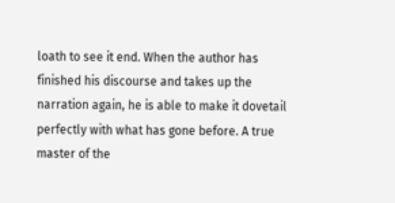loath to see it end. When the author has finished his discourse and takes up the narration again, he is able to make it dovetail perfectly with what has gone before. A true master of the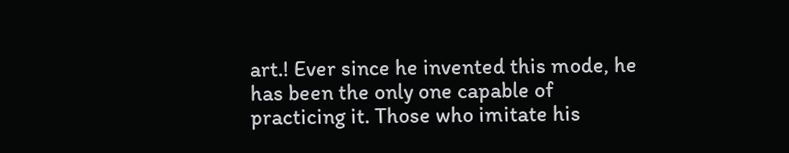art.! Ever since he invented this mode, he has been the only one capable of practicing it. Those who imitate his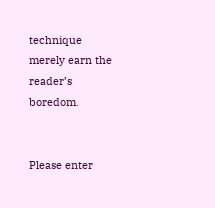technique merely earn the reader’s boredom.


Please enter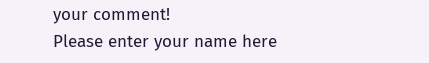your comment!
Please enter your name here